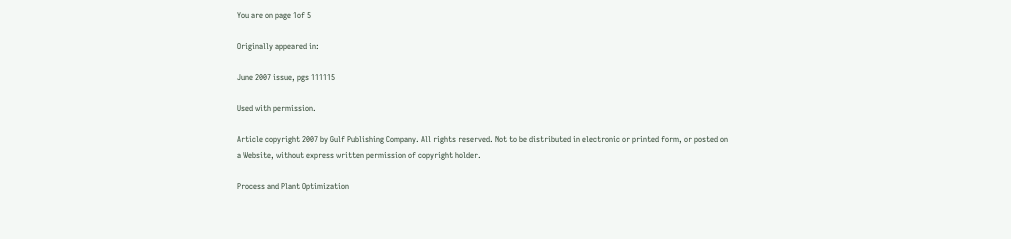You are on page 1of 5

Originally appeared in:

June 2007 issue, pgs 111115

Used with permission.

Article copyright 2007 by Gulf Publishing Company. All rights reserved. Not to be distributed in electronic or printed form, or posted on a Website, without express written permission of copyright holder.

Process and Plant Optimization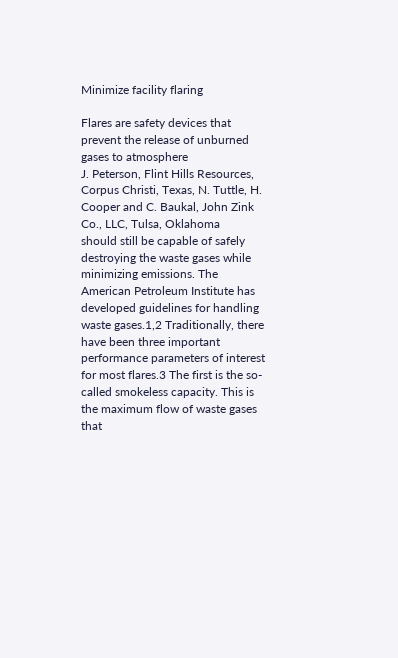Minimize facility flaring

Flares are safety devices that prevent the release of unburned gases to atmosphere
J. Peterson, Flint Hills Resources, Corpus Christi, Texas, N. Tuttle, H. Cooper and C. Baukal, John Zink Co., LLC, Tulsa, Oklahoma
should still be capable of safely destroying the waste gases while minimizing emissions. The American Petroleum Institute has developed guidelines for handling waste gases.1,2 Traditionally, there have been three important performance parameters of interest for most flares.3 The first is the so-called smokeless capacity. This is the maximum flow of waste gases that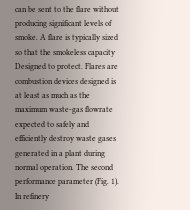can be sent to the flare without producing significant levels of smoke. A flare is typically sized so that the smokeless capacity Designed to protect. Flares are combustion devices designed is at least as much as the maximum waste-gas flowrate expected to safely and efficiently destroy waste gases generated in a plant during normal operation. The second performance parameter (Fig. 1). In refinery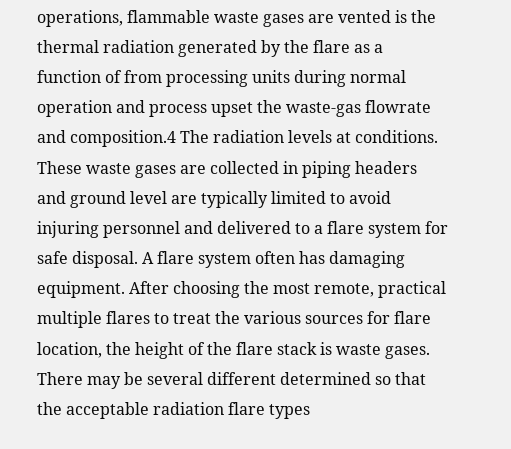operations, flammable waste gases are vented is the thermal radiation generated by the flare as a function of from processing units during normal operation and process upset the waste-gas flowrate and composition.4 The radiation levels at conditions. These waste gases are collected in piping headers and ground level are typically limited to avoid injuring personnel and delivered to a flare system for safe disposal. A flare system often has damaging equipment. After choosing the most remote, practical multiple flares to treat the various sources for flare location, the height of the flare stack is waste gases. There may be several different determined so that the acceptable radiation flare types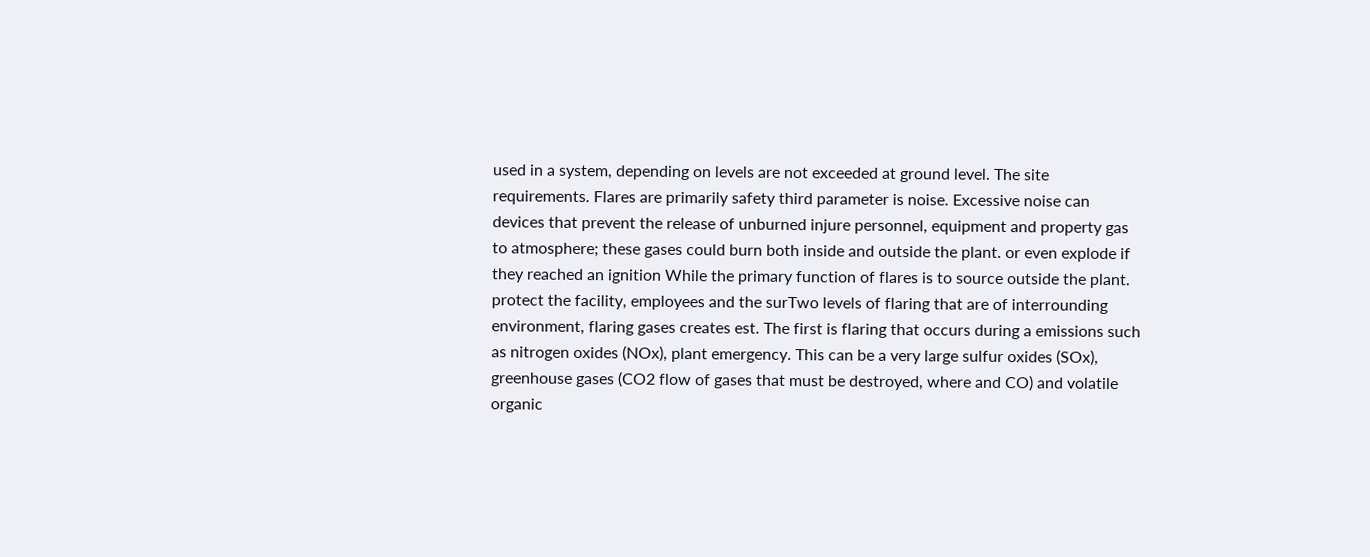used in a system, depending on levels are not exceeded at ground level. The site requirements. Flares are primarily safety third parameter is noise. Excessive noise can devices that prevent the release of unburned injure personnel, equipment and property gas to atmosphere; these gases could burn both inside and outside the plant. or even explode if they reached an ignition While the primary function of flares is to source outside the plant. protect the facility, employees and the surTwo levels of flaring that are of interrounding environment, flaring gases creates est. The first is flaring that occurs during a emissions such as nitrogen oxides (NOx), plant emergency. This can be a very large sulfur oxides (SOx), greenhouse gases (CO2 flow of gases that must be destroyed, where and CO) and volatile organic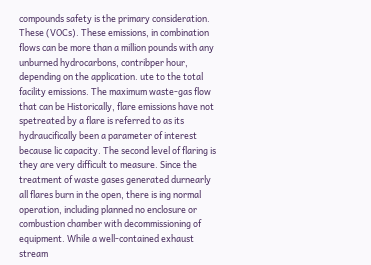compounds safety is the primary consideration. These (VOCs). These emissions, in combination flows can be more than a million pounds with any unburned hydrocarbons, contribper hour, depending on the application. ute to the total facility emissions. The maximum waste-gas flow that can be Historically, flare emissions have not spetreated by a flare is referred to as its hydraucifically been a parameter of interest because lic capacity. The second level of flaring is they are very difficult to measure. Since the treatment of waste gases generated durnearly all flares burn in the open, there is ing normal operation, including planned no enclosure or combustion chamber with decommissioning of equipment. While a well-contained exhaust stream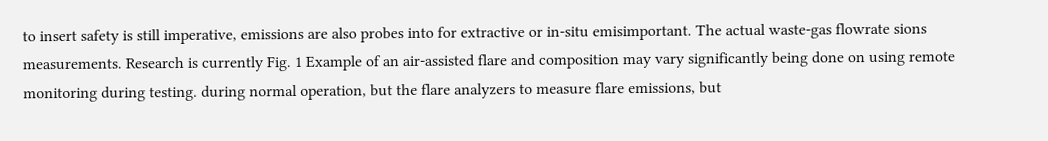to insert safety is still imperative, emissions are also probes into for extractive or in-situ emisimportant. The actual waste-gas flowrate sions measurements. Research is currently Fig. 1 Example of an air-assisted flare and composition may vary significantly being done on using remote monitoring during testing. during normal operation, but the flare analyzers to measure flare emissions, but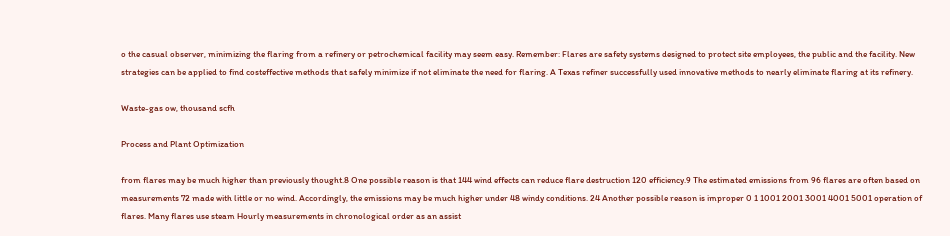o the casual observer, minimizing the flaring from a refinery or petrochemical facility may seem easy. Remember: Flares are safety systems designed to protect site employees, the public and the facility. New strategies can be applied to find costeffective methods that safely minimize if not eliminate the need for flaring. A Texas refiner successfully used innovative methods to nearly eliminate flaring at its refinery.

Waste-gas ow, thousand scfh

Process and Plant Optimization

from flares may be much higher than previously thought.8 One possible reason is that 144 wind effects can reduce flare destruction 120 efficiency.9 The estimated emissions from 96 flares are often based on measurements 72 made with little or no wind. Accordingly, the emissions may be much higher under 48 windy conditions. 24 Another possible reason is improper 0 1 1001 2001 3001 4001 5001 operation of flares. Many flares use steam Hourly measurements in chronological order as an assist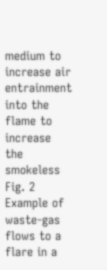medium to increase air entrainment into the flame to increase the smokeless Fig. 2 Example of waste-gas flows to a flare in a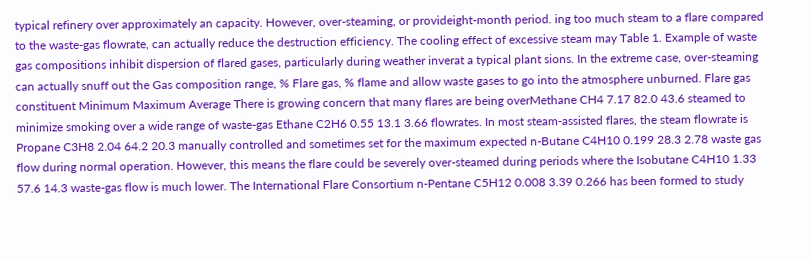typical refinery over approximately an capacity. However, over-steaming, or provideight-month period. ing too much steam to a flare compared to the waste-gas flowrate, can actually reduce the destruction efficiency. The cooling effect of excessive steam may Table 1. Example of waste gas compositions inhibit dispersion of flared gases, particularly during weather inverat a typical plant sions. In the extreme case, over-steaming can actually snuff out the Gas composition range, % Flare gas, % flame and allow waste gases to go into the atmosphere unburned. Flare gas constituent Minimum Maximum Average There is growing concern that many flares are being overMethane CH4 7.17 82.0 43.6 steamed to minimize smoking over a wide range of waste-gas Ethane C2H6 0.55 13.1 3.66 flowrates. In most steam-assisted flares, the steam flowrate is Propane C3H8 2.04 64.2 20.3 manually controlled and sometimes set for the maximum expected n-Butane C4H10 0.199 28.3 2.78 waste gas flow during normal operation. However, this means the flare could be severely over-steamed during periods where the Isobutane C4H10 1.33 57.6 14.3 waste-gas flow is much lower. The International Flare Consortium n-Pentane C5H12 0.008 3.39 0.266 has been formed to study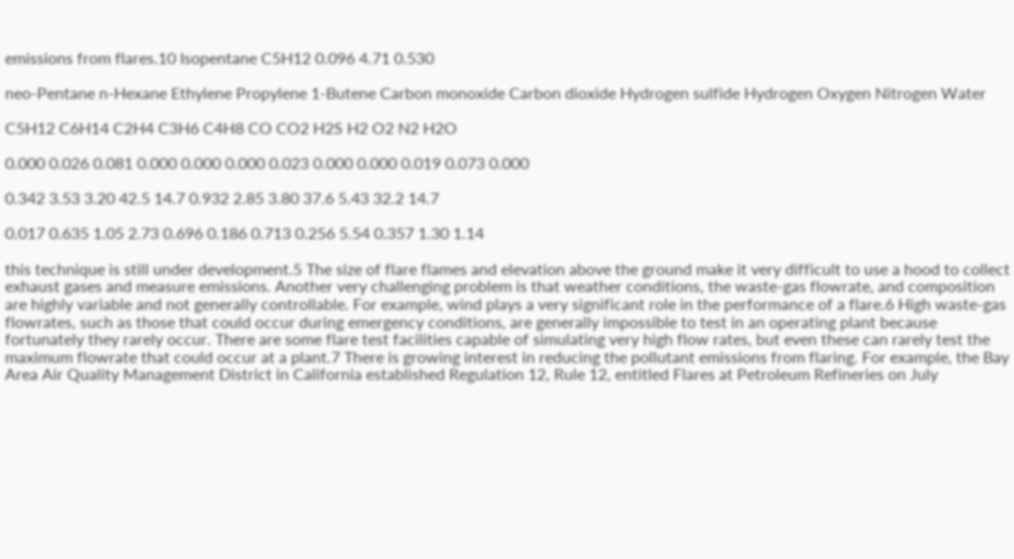emissions from flares.10 Isopentane C5H12 0.096 4.71 0.530

neo-Pentane n-Hexane Ethylene Propylene 1-Butene Carbon monoxide Carbon dioxide Hydrogen sulfide Hydrogen Oxygen Nitrogen Water

C5H12 C6H14 C2H4 C3H6 C4H8 CO CO2 H2S H2 O2 N2 H2O

0.000 0.026 0.081 0.000 0.000 0.000 0.023 0.000 0.000 0.019 0.073 0.000

0.342 3.53 3.20 42.5 14.7 0.932 2.85 3.80 37.6 5.43 32.2 14.7

0.017 0.635 1.05 2.73 0.696 0.186 0.713 0.256 5.54 0.357 1.30 1.14

this technique is still under development.5 The size of flare flames and elevation above the ground make it very difficult to use a hood to collect exhaust gases and measure emissions. Another very challenging problem is that weather conditions, the waste-gas flowrate, and composition are highly variable and not generally controllable. For example, wind plays a very significant role in the performance of a flare.6 High waste-gas flowrates, such as those that could occur during emergency conditions, are generally impossible to test in an operating plant because fortunately they rarely occur. There are some flare test facilities capable of simulating very high flow rates, but even these can rarely test the maximum flowrate that could occur at a plant.7 There is growing interest in reducing the pollutant emissions from flaring. For example, the Bay Area Air Quality Management District in California established Regulation 12, Rule 12, entitled Flares at Petroleum Refineries on July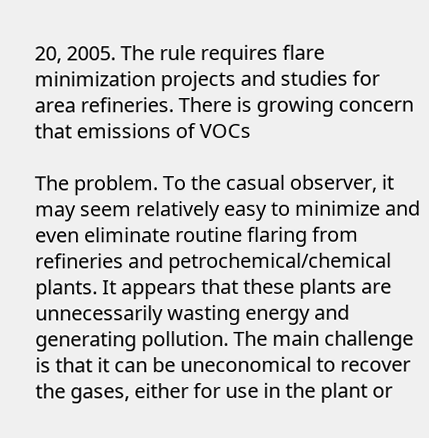20, 2005. The rule requires flare minimization projects and studies for area refineries. There is growing concern that emissions of VOCs

The problem. To the casual observer, it may seem relatively easy to minimize and even eliminate routine flaring from refineries and petrochemical/chemical plants. It appears that these plants are unnecessarily wasting energy and generating pollution. The main challenge is that it can be uneconomical to recover the gases, either for use in the plant or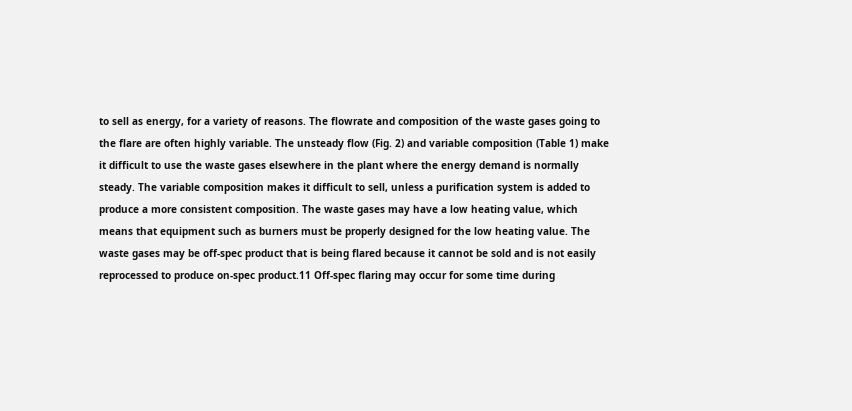to sell as energy, for a variety of reasons. The flowrate and composition of the waste gases going to the flare are often highly variable. The unsteady flow (Fig. 2) and variable composition (Table 1) make it difficult to use the waste gases elsewhere in the plant where the energy demand is normally steady. The variable composition makes it difficult to sell, unless a purification system is added to produce a more consistent composition. The waste gases may have a low heating value, which means that equipment such as burners must be properly designed for the low heating value. The waste gases may be off-spec product that is being flared because it cannot be sold and is not easily reprocessed to produce on-spec product.11 Off-spec flaring may occur for some time during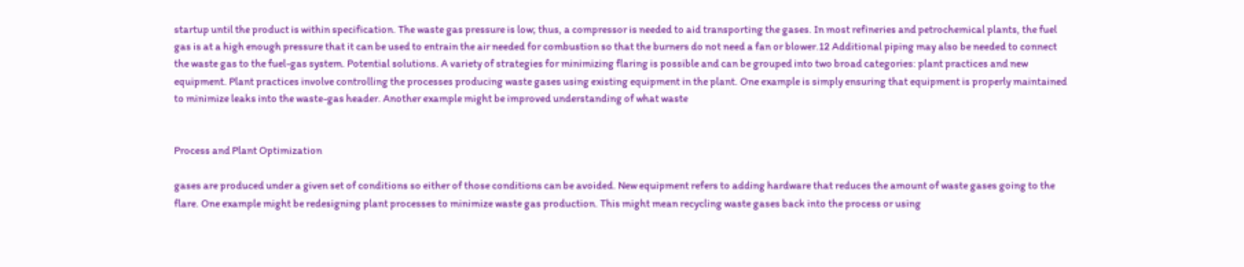startup until the product is within specification. The waste gas pressure is low; thus, a compressor is needed to aid transporting the gases. In most refineries and petrochemical plants, the fuel gas is at a high enough pressure that it can be used to entrain the air needed for combustion so that the burners do not need a fan or blower.12 Additional piping may also be needed to connect the waste gas to the fuel-gas system. Potential solutions. A variety of strategies for minimizing flaring is possible and can be grouped into two broad categories: plant practices and new equipment. Plant practices involve controlling the processes producing waste gases using existing equipment in the plant. One example is simply ensuring that equipment is properly maintained to minimize leaks into the waste-gas header. Another example might be improved understanding of what waste


Process and Plant Optimization

gases are produced under a given set of conditions so either of those conditions can be avoided. New equipment refers to adding hardware that reduces the amount of waste gases going to the flare. One example might be redesigning plant processes to minimize waste gas production. This might mean recycling waste gases back into the process or using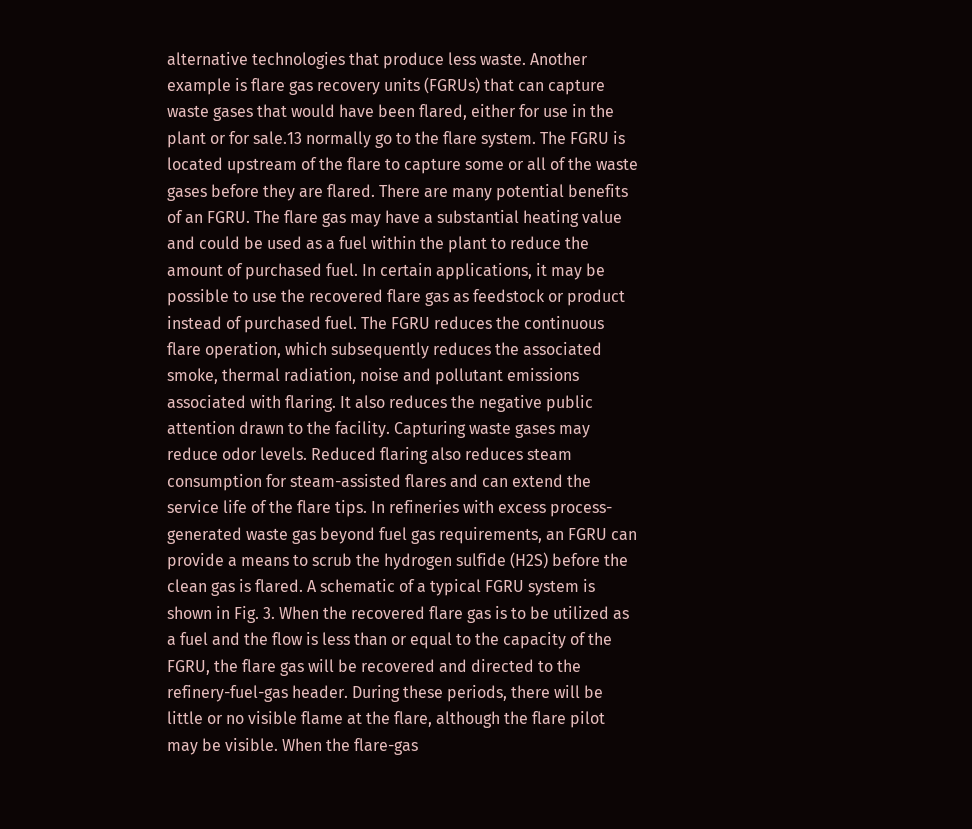alternative technologies that produce less waste. Another example is flare gas recovery units (FGRUs) that can capture waste gases that would have been flared, either for use in the plant or for sale.13 normally go to the flare system. The FGRU is located upstream of the flare to capture some or all of the waste gases before they are flared. There are many potential benefits of an FGRU. The flare gas may have a substantial heating value and could be used as a fuel within the plant to reduce the amount of purchased fuel. In certain applications, it may be possible to use the recovered flare gas as feedstock or product instead of purchased fuel. The FGRU reduces the continuous flare operation, which subsequently reduces the associated smoke, thermal radiation, noise and pollutant emissions associated with flaring. It also reduces the negative public attention drawn to the facility. Capturing waste gases may reduce odor levels. Reduced flaring also reduces steam consumption for steam-assisted flares and can extend the service life of the flare tips. In refineries with excess process-generated waste gas beyond fuel gas requirements, an FGRU can provide a means to scrub the hydrogen sulfide (H2S) before the clean gas is flared. A schematic of a typical FGRU system is shown in Fig. 3. When the recovered flare gas is to be utilized as a fuel and the flow is less than or equal to the capacity of the FGRU, the flare gas will be recovered and directed to the refinery-fuel-gas header. During these periods, there will be little or no visible flame at the flare, although the flare pilot may be visible. When the flare-gas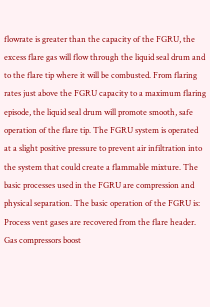flowrate is greater than the capacity of the FGRU, the excess flare gas will flow through the liquid seal drum and to the flare tip where it will be combusted. From flaring rates just above the FGRU capacity to a maximum flaring episode, the liquid seal drum will promote smooth, safe operation of the flare tip. The FGRU system is operated at a slight positive pressure to prevent air infiltration into the system that could create a flammable mixture. The basic processes used in the FGRU are compression and physical separation. The basic operation of the FGRU is: Process vent gases are recovered from the flare header. Gas compressors boost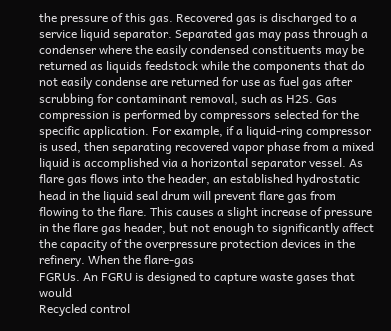the pressure of this gas. Recovered gas is discharged to a service liquid separator. Separated gas may pass through a condenser where the easily condensed constituents may be returned as liquids feedstock while the components that do not easily condense are returned for use as fuel gas after scrubbing for contaminant removal, such as H2S. Gas compression is performed by compressors selected for the specific application. For example, if a liquid-ring compressor is used, then separating recovered vapor phase from a mixed liquid is accomplished via a horizontal separator vessel. As flare gas flows into the header, an established hydrostatic head in the liquid seal drum will prevent flare gas from flowing to the flare. This causes a slight increase of pressure in the flare gas header, but not enough to significantly affect the capacity of the overpressure protection devices in the refinery. When the flare-gas
FGRUs. An FGRU is designed to capture waste gases that would
Recycled control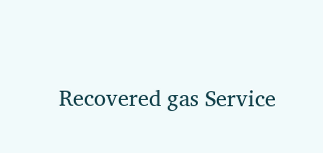Recovered gas Service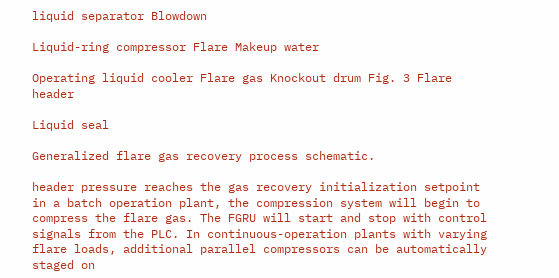liquid separator Blowdown

Liquid-ring compressor Flare Makeup water

Operating liquid cooler Flare gas Knockout drum Fig. 3 Flare header

Liquid seal

Generalized flare gas recovery process schematic.

header pressure reaches the gas recovery initialization setpoint in a batch operation plant, the compression system will begin to compress the flare gas. The FGRU will start and stop with control signals from the PLC. In continuous-operation plants with varying flare loads, additional parallel compressors can be automatically staged on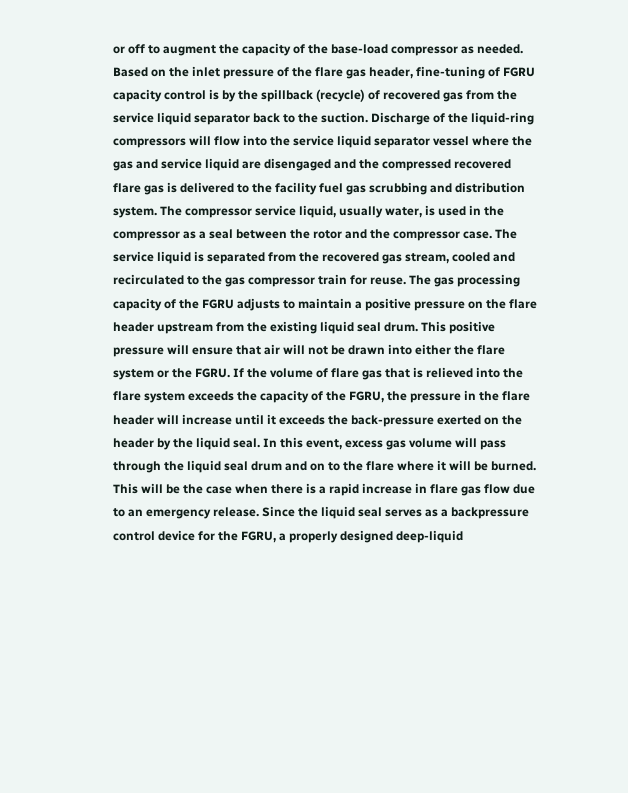or off to augment the capacity of the base-load compressor as needed. Based on the inlet pressure of the flare gas header, fine-tuning of FGRU capacity control is by the spillback (recycle) of recovered gas from the service liquid separator back to the suction. Discharge of the liquid-ring compressors will flow into the service liquid separator vessel where the gas and service liquid are disengaged and the compressed recovered flare gas is delivered to the facility fuel gas scrubbing and distribution system. The compressor service liquid, usually water, is used in the compressor as a seal between the rotor and the compressor case. The service liquid is separated from the recovered gas stream, cooled and recirculated to the gas compressor train for reuse. The gas processing capacity of the FGRU adjusts to maintain a positive pressure on the flare header upstream from the existing liquid seal drum. This positive pressure will ensure that air will not be drawn into either the flare system or the FGRU. If the volume of flare gas that is relieved into the flare system exceeds the capacity of the FGRU, the pressure in the flare header will increase until it exceeds the back-pressure exerted on the header by the liquid seal. In this event, excess gas volume will pass through the liquid seal drum and on to the flare where it will be burned. This will be the case when there is a rapid increase in flare gas flow due to an emergency release. Since the liquid seal serves as a backpressure control device for the FGRU, a properly designed deep-liquid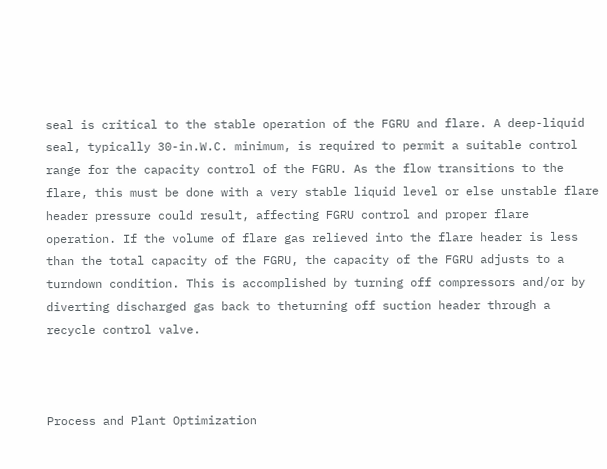seal is critical to the stable operation of the FGRU and flare. A deep-liquid seal, typically 30-in.W.C. minimum, is required to permit a suitable control range for the capacity control of the FGRU. As the flow transitions to the flare, this must be done with a very stable liquid level or else unstable flare header pressure could result, affecting FGRU control and proper flare operation. If the volume of flare gas relieved into the flare header is less than the total capacity of the FGRU, the capacity of the FGRU adjusts to a turndown condition. This is accomplished by turning off compressors and/or by diverting discharged gas back to theturning off suction header through a recycle control valve.



Process and Plant Optimization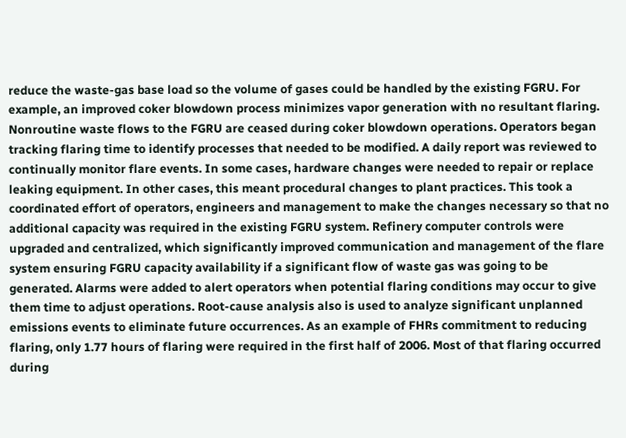reduce the waste-gas base load so the volume of gases could be handled by the existing FGRU. For example, an improved coker blowdown process minimizes vapor generation with no resultant flaring. Nonroutine waste flows to the FGRU are ceased during coker blowdown operations. Operators began tracking flaring time to identify processes that needed to be modified. A daily report was reviewed to continually monitor flare events. In some cases, hardware changes were needed to repair or replace leaking equipment. In other cases, this meant procedural changes to plant practices. This took a coordinated effort of operators, engineers and management to make the changes necessary so that no additional capacity was required in the existing FGRU system. Refinery computer controls were upgraded and centralized, which significantly improved communication and management of the flare system ensuring FGRU capacity availability if a significant flow of waste gas was going to be generated. Alarms were added to alert operators when potential flaring conditions may occur to give them time to adjust operations. Root-cause analysis also is used to analyze significant unplanned emissions events to eliminate future occurrences. As an example of FHRs commitment to reducing flaring, only 1.77 hours of flaring were required in the first half of 2006. Most of that flaring occurred during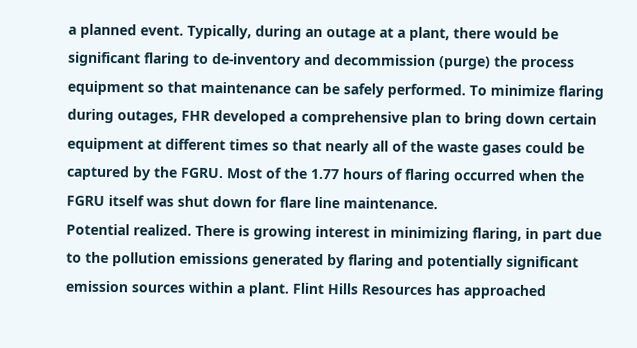a planned event. Typically, during an outage at a plant, there would be significant flaring to de-inventory and decommission (purge) the process equipment so that maintenance can be safely performed. To minimize flaring during outages, FHR developed a comprehensive plan to bring down certain equipment at different times so that nearly all of the waste gases could be captured by the FGRU. Most of the 1.77 hours of flaring occurred when the FGRU itself was shut down for flare line maintenance.
Potential realized. There is growing interest in minimizing flaring, in part due to the pollution emissions generated by flaring and potentially significant emission sources within a plant. Flint Hills Resources has approached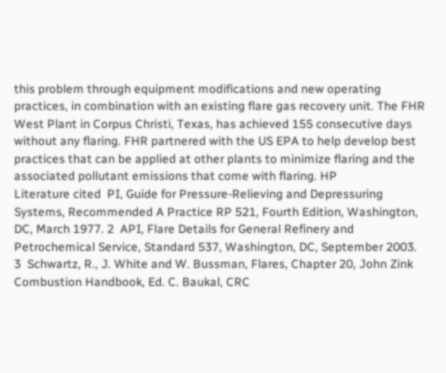this problem through equipment modifications and new operating practices, in combination with an existing flare gas recovery unit. The FHR West Plant in Corpus Christi, Texas, has achieved 155 consecutive days without any flaring. FHR partnered with the US EPA to help develop best practices that can be applied at other plants to minimize flaring and the associated pollutant emissions that come with flaring. HP
Literature cited  PI, Guide for Pressure-Relieving and Depressuring Systems, Recommended A Practice RP 521, Fourth Edition, Washington, DC, March 1977. 2  API, Flare Details for General Refinery and Petrochemical Service, Standard 537, Washington, DC, September 2003. 3  Schwartz, R., J. White and W. Bussman, Flares, Chapter 20, John Zink Combustion Handbook, Ed. C. Baukal, CRC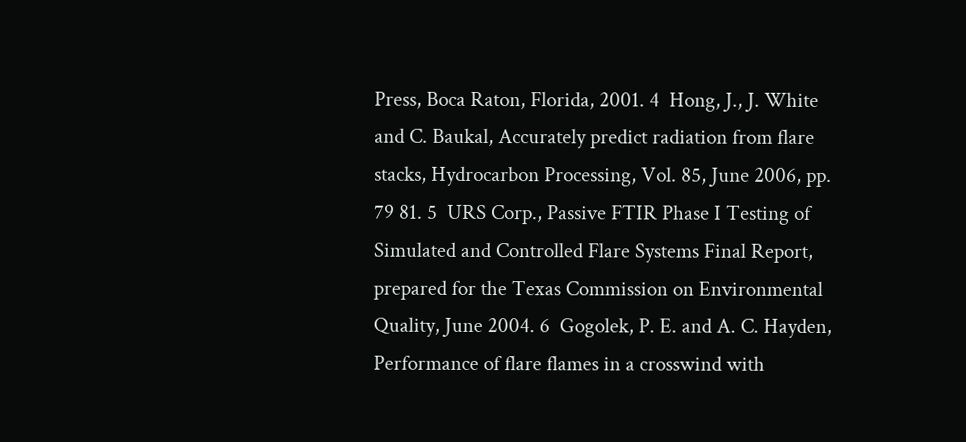Press, Boca Raton, Florida, 2001. 4  Hong, J., J. White and C. Baukal, Accurately predict radiation from flare stacks, Hydrocarbon Processing, Vol. 85, June 2006, pp. 79 81. 5  URS Corp., Passive FTIR Phase I Testing of Simulated and Controlled Flare Systems Final Report, prepared for the Texas Commission on Environmental Quality, June 2004. 6  Gogolek, P. E. and A. C. Hayden, Performance of flare flames in a crosswind with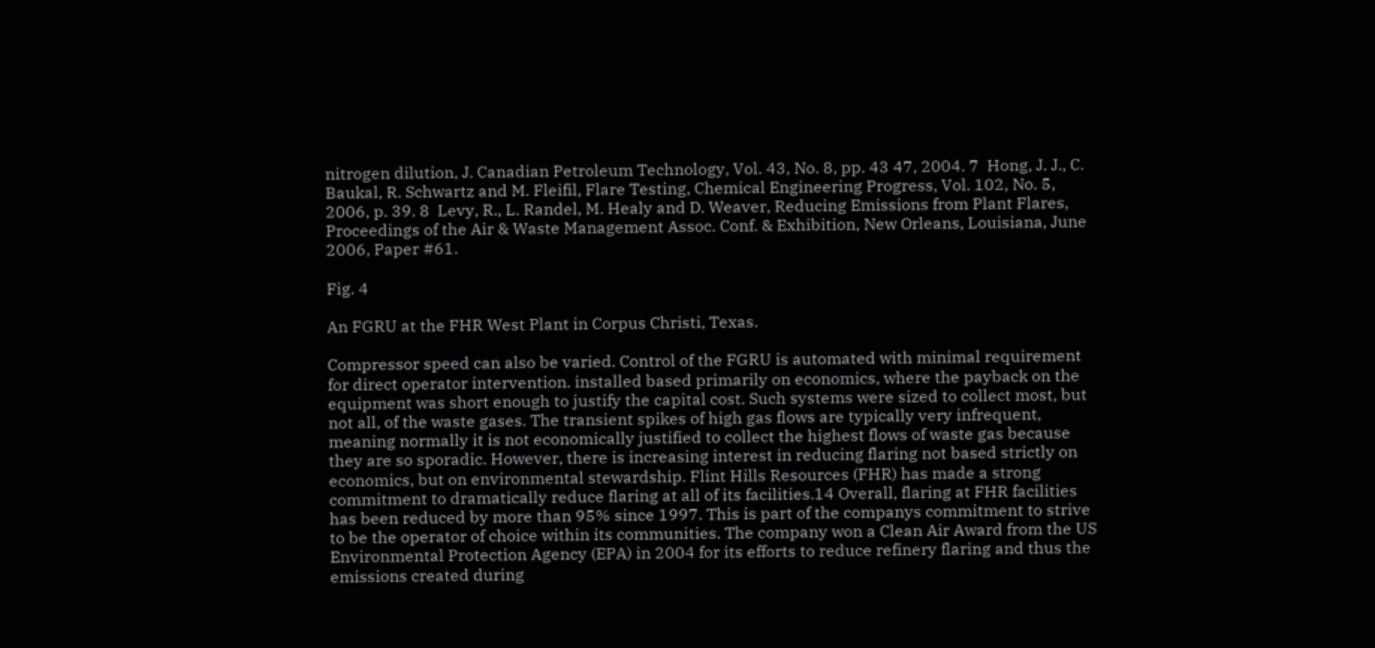nitrogen dilution, J. Canadian Petroleum Technology, Vol. 43, No. 8, pp. 43 47, 2004. 7  Hong, J. J., C. Baukal, R. Schwartz and M. Fleifil, Flare Testing, Chemical Engineering Progress, Vol. 102, No. 5, 2006, p. 39. 8  Levy, R., L. Randel, M. Healy and D. Weaver, Reducing Emissions from Plant Flares, Proceedings of the Air & Waste Management Assoc. Conf. & Exhibition, New Orleans, Louisiana, June 2006, Paper #61.

Fig. 4

An FGRU at the FHR West Plant in Corpus Christi, Texas.

Compressor speed can also be varied. Control of the FGRU is automated with minimal requirement for direct operator intervention. installed based primarily on economics, where the payback on the equipment was short enough to justify the capital cost. Such systems were sized to collect most, but not all, of the waste gases. The transient spikes of high gas flows are typically very infrequent, meaning normally it is not economically justified to collect the highest flows of waste gas because they are so sporadic. However, there is increasing interest in reducing flaring not based strictly on economics, but on environmental stewardship. Flint Hills Resources (FHR) has made a strong commitment to dramatically reduce flaring at all of its facilities.14 Overall, flaring at FHR facilities has been reduced by more than 95% since 1997. This is part of the companys commitment to strive to be the operator of choice within its communities. The company won a Clean Air Award from the US Environmental Protection Agency (EPA) in 2004 for its efforts to reduce refinery flaring and thus the emissions created during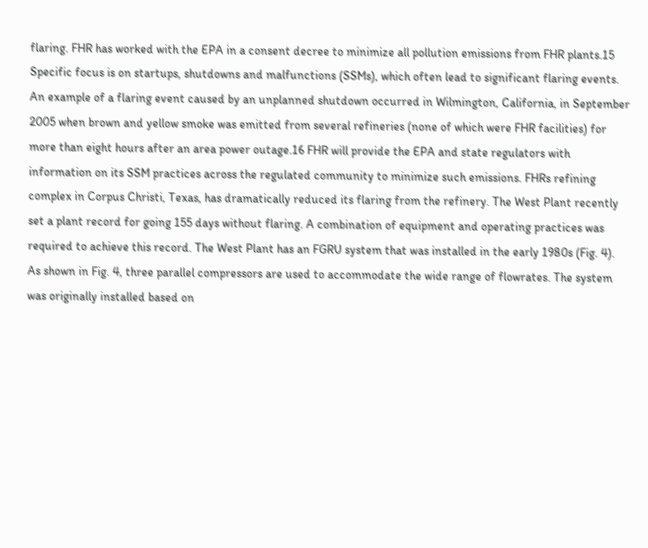flaring. FHR has worked with the EPA in a consent decree to minimize all pollution emissions from FHR plants.15 Specific focus is on startups, shutdowns and malfunctions (SSMs), which often lead to significant flaring events. An example of a flaring event caused by an unplanned shutdown occurred in Wilmington, California, in September 2005 when brown and yellow smoke was emitted from several refineries (none of which were FHR facilities) for more than eight hours after an area power outage.16 FHR will provide the EPA and state regulators with information on its SSM practices across the regulated community to minimize such emissions. FHRs refining complex in Corpus Christi, Texas, has dramatically reduced its flaring from the refinery. The West Plant recently set a plant record for going 155 days without flaring. A combination of equipment and operating practices was required to achieve this record. The West Plant has an FGRU system that was installed in the early 1980s (Fig. 4). As shown in Fig. 4, three parallel compressors are used to accommodate the wide range of flowrates. The system was originally installed based on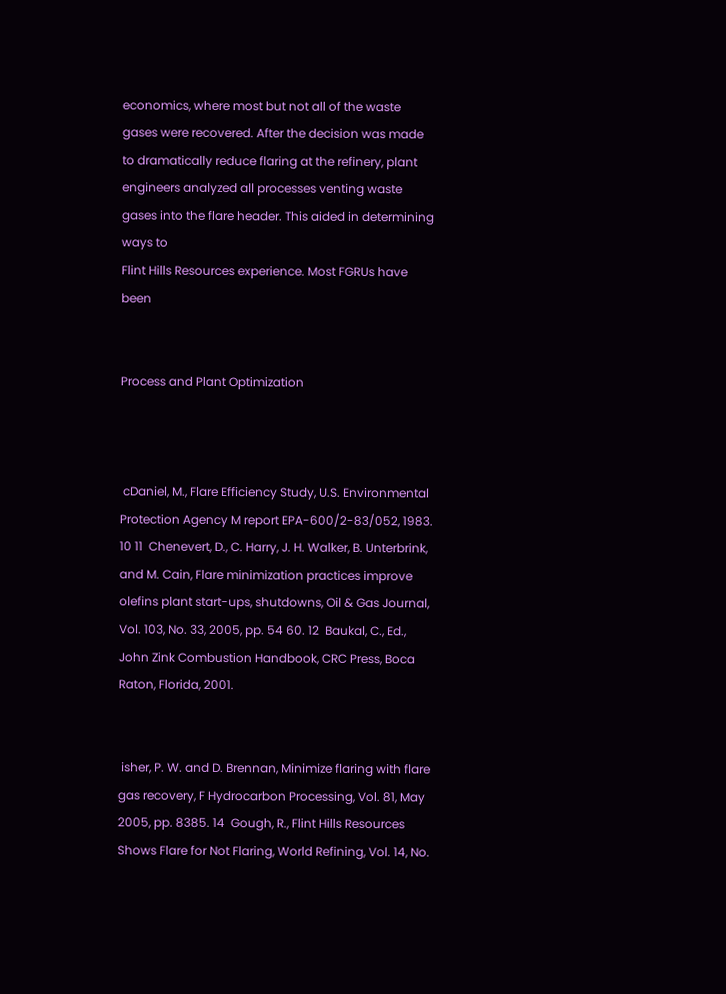economics, where most but not all of the waste gases were recovered. After the decision was made to dramatically reduce flaring at the refinery, plant engineers analyzed all processes venting waste gases into the flare header. This aided in determining ways to
Flint Hills Resources experience. Most FGRUs have been


Process and Plant Optimization



 cDaniel, M., Flare Efficiency Study, U.S. Environmental Protection Agency M report EPA-600/2-83/052, 1983. 10 11  Chenevert, D., C. Harry, J. H. Walker, B. Unterbrink, and M. Cain, Flare minimization practices improve olefins plant start-ups, shutdowns, Oil & Gas Journal, Vol. 103, No. 33, 2005, pp. 54 60. 12  Baukal, C., Ed., John Zink Combustion Handbook, CRC Press, Boca Raton, Florida, 2001.


 isher, P. W. and D. Brennan, Minimize flaring with flare gas recovery, F Hydrocarbon Processing, Vol. 81, May 2005, pp. 8385. 14  Gough, R., Flint Hills Resources Shows Flare for Not Flaring, World Refining, Vol. 14, No.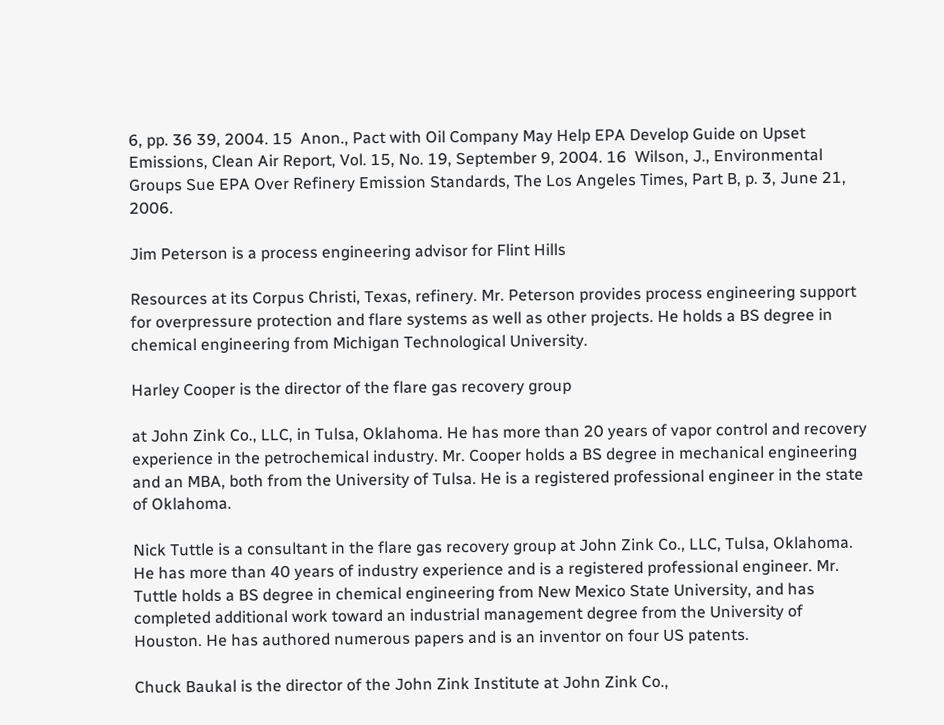6, pp. 36 39, 2004. 15  Anon., Pact with Oil Company May Help EPA Develop Guide on Upset Emissions, Clean Air Report, Vol. 15, No. 19, September 9, 2004. 16  Wilson, J., Environmental Groups Sue EPA Over Refinery Emission Standards, The Los Angeles Times, Part B, p. 3, June 21, 2006.

Jim Peterson is a process engineering advisor for Flint Hills

Resources at its Corpus Christi, Texas, refinery. Mr. Peterson provides process engineering support for overpressure protection and flare systems as well as other projects. He holds a BS degree in chemical engineering from Michigan Technological University.

Harley Cooper is the director of the flare gas recovery group

at John Zink Co., LLC, in Tulsa, Oklahoma. He has more than 20 years of vapor control and recovery experience in the petrochemical industry. Mr. Cooper holds a BS degree in mechanical engineering and an MBA, both from the University of Tulsa. He is a registered professional engineer in the state of Oklahoma.

Nick Tuttle is a consultant in the flare gas recovery group at John Zink Co., LLC, Tulsa, Oklahoma. He has more than 40 years of industry experience and is a registered professional engineer. Mr. Tuttle holds a BS degree in chemical engineering from New Mexico State University, and has completed additional work toward an industrial management degree from the University of Houston. He has authored numerous papers and is an inventor on four US patents.

Chuck Baukal is the director of the John Zink Institute at John Zink Co.,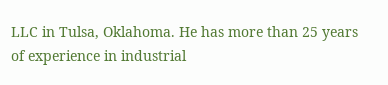LLC in Tulsa, Oklahoma. He has more than 25 years of experience in industrial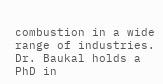combustion in a wide range of industries. Dr. Baukal holds a PhD in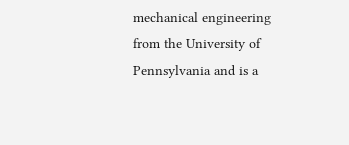mechanical engineering from the University of Pennsylvania and is a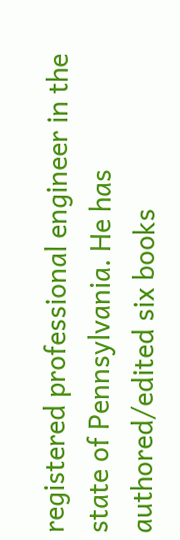registered professional engineer in the state of Pennsylvania. He has authored/edited six books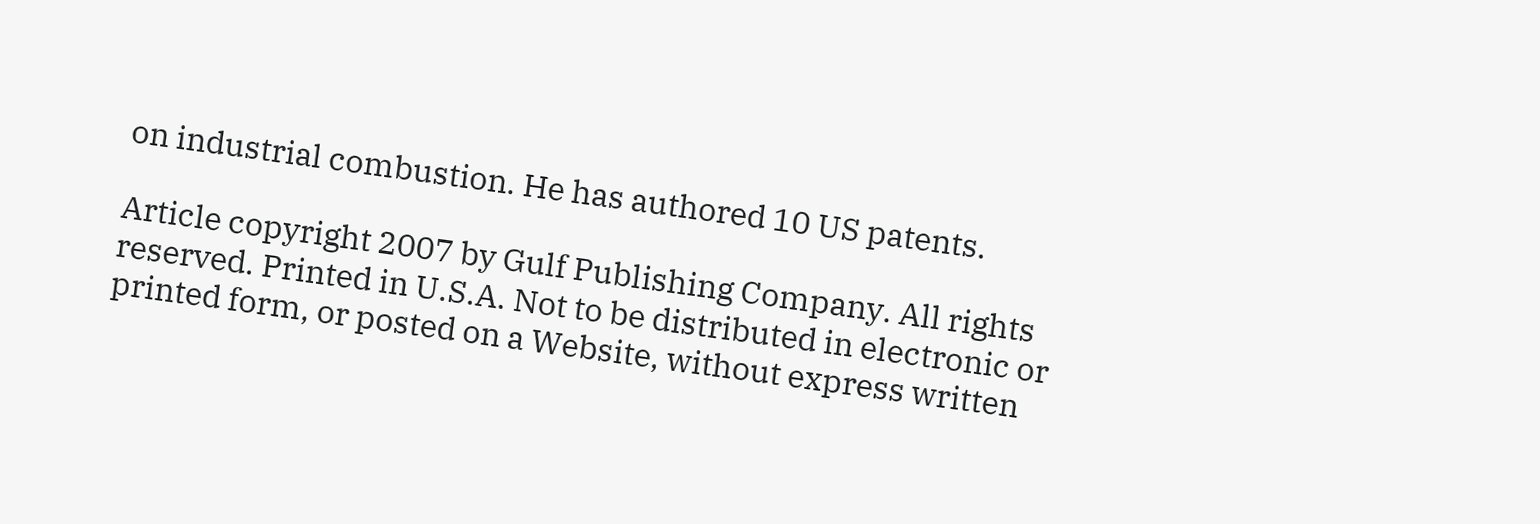on industrial combustion. He has authored 10 US patents.

Article copyright 2007 by Gulf Publishing Company. All rights reserved. Printed in U.S.A. Not to be distributed in electronic or printed form, or posted on a Website, without express written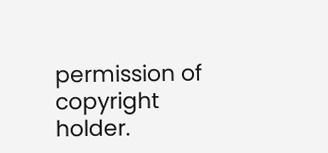permission of copyright holder.